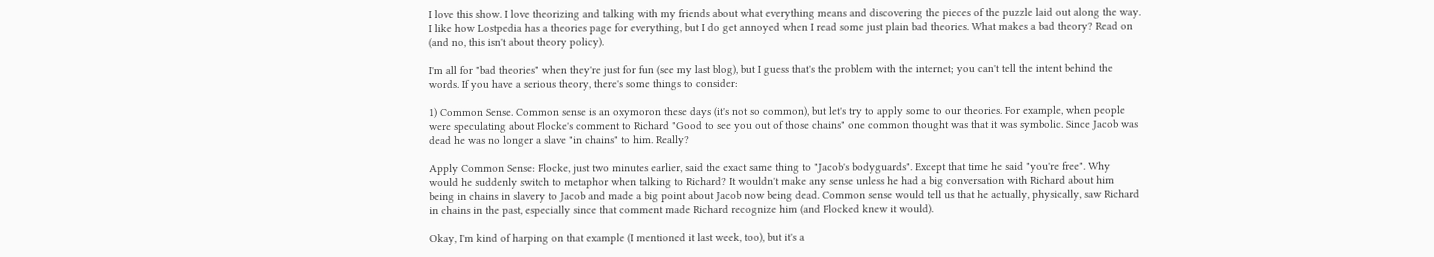I love this show. I love theorizing and talking with my friends about what everything means and discovering the pieces of the puzzle laid out along the way. I like how Lostpedia has a theories page for everything, but I do get annoyed when I read some just plain bad theories. What makes a bad theory? Read on (and no, this isn't about theory policy).

I'm all for "bad theories" when they're just for fun (see my last blog), but I guess that's the problem with the internet; you can't tell the intent behind the words. If you have a serious theory, there's some things to consider:

1) Common Sense. Common sense is an oxymoron these days (it's not so common), but let's try to apply some to our theories. For example, when people were speculating about Flocke's comment to Richard "Good to see you out of those chains" one common thought was that it was symbolic. Since Jacob was dead he was no longer a slave "in chains" to him. Really?

Apply Common Sense: Flocke, just two minutes earlier, said the exact same thing to "Jacob's bodyguards". Except that time he said "you're free". Why would he suddenly switch to metaphor when talking to Richard? It wouldn't make any sense unless he had a big conversation with Richard about him being in chains in slavery to Jacob and made a big point about Jacob now being dead. Common sense would tell us that he actually, physically, saw Richard in chains in the past, especially since that comment made Richard recognize him (and Flocked knew it would).

Okay, I'm kind of harping on that example (I mentioned it last week, too), but it's a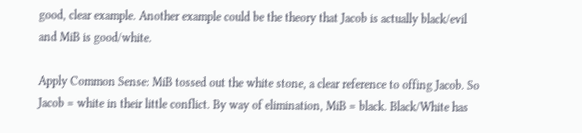good, clear example. Another example could be the theory that Jacob is actually black/evil and MiB is good/white.

Apply Common Sense: MiB tossed out the white stone, a clear reference to offing Jacob. So Jacob = white in their little conflict. By way of elimination, MiB = black. Black/White has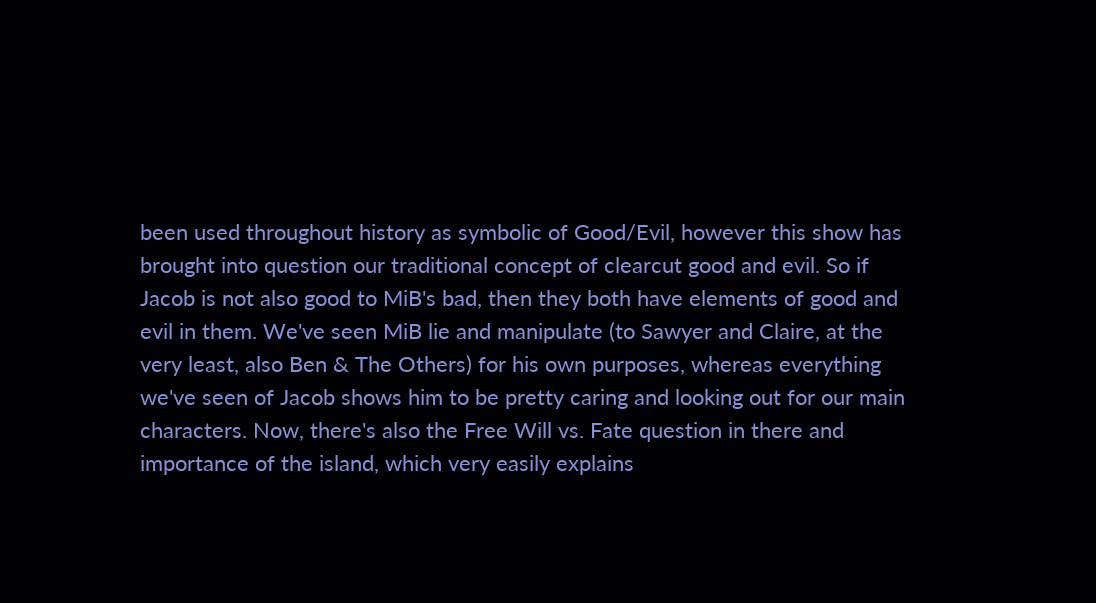been used throughout history as symbolic of Good/Evil, however this show has brought into question our traditional concept of clearcut good and evil. So if Jacob is not also good to MiB's bad, then they both have elements of good and evil in them. We've seen MiB lie and manipulate (to Sawyer and Claire, at the very least, also Ben & The Others) for his own purposes, whereas everything we've seen of Jacob shows him to be pretty caring and looking out for our main characters. Now, there's also the Free Will vs. Fate question in there and importance of the island, which very easily explains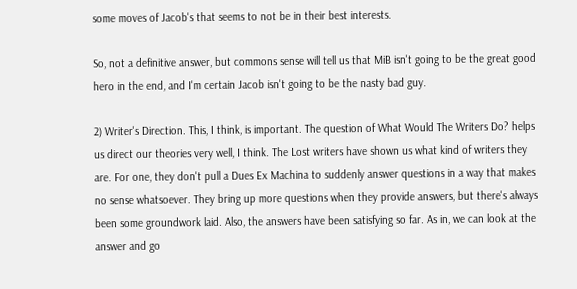some moves of Jacob's that seems to not be in their best interests.

So, not a definitive answer, but commons sense will tell us that MiB isn't going to be the great good hero in the end, and I'm certain Jacob isn't going to be the nasty bad guy.

2) Writer's Direction. This, I think, is important. The question of What Would The Writers Do? helps us direct our theories very well, I think. The Lost writers have shown us what kind of writers they are. For one, they don't pull a Dues Ex Machina to suddenly answer questions in a way that makes no sense whatsoever. They bring up more questions when they provide answers, but there's always been some groundwork laid. Also, the answers have been satisfying so far. As in, we can look at the answer and go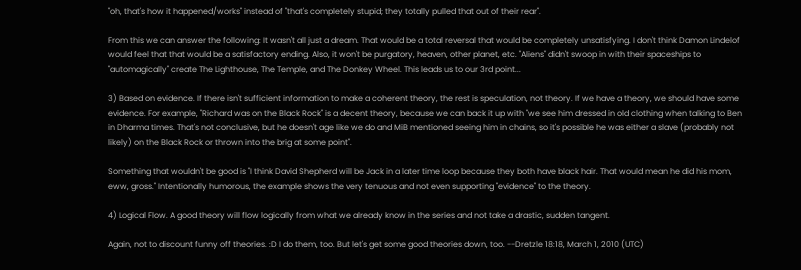"oh, that's how it happened/works" instead of "that's completely stupid; they totally pulled that out of their rear".

From this we can answer the following: It wasn't all just a dream. That would be a total reversal that would be completely unsatisfying. I don't think Damon Lindelof would feel that that would be a satisfactory ending. Also, it won't be purgatory, heaven, other planet, etc. "Aliens" didn't swoop in with their spaceships to "automagically" create The Lighthouse, The Temple, and The Donkey Wheel. This leads us to our 3rd point...

3) Based on evidence. If there isn't sufficient information to make a coherent theory, the rest is speculation, not theory. If we have a theory, we should have some evidence. For example, "Richard was on the Black Rock" is a decent theory, because we can back it up with "we see him dressed in old clothing when talking to Ben in Dharma times. That's not conclusive, but he doesn't age like we do and MiB mentioned seeing him in chains, so it's possible he was either a slave (probably not likely) on the Black Rock or thrown into the brig at some point".

Something that wouldn't be good is "I think David Shepherd will be Jack in a later time loop because they both have black hair. That would mean he did his mom, eww, gross." Intentionally humorous, the example shows the very tenuous and not even supporting "evidence" to the theory.

4) Logical Flow. A good theory will flow logically from what we already know in the series and not take a drastic, sudden tangent.

Again, not to discount funny off theories. :D I do them, too. But let's get some good theories down, too. --Dretzle 18:18, March 1, 2010 (UTC)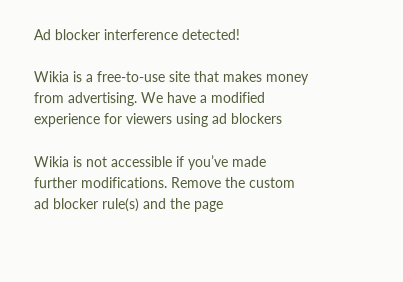Ad blocker interference detected!

Wikia is a free-to-use site that makes money from advertising. We have a modified experience for viewers using ad blockers

Wikia is not accessible if you’ve made further modifications. Remove the custom ad blocker rule(s) and the page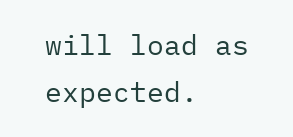will load as expected.